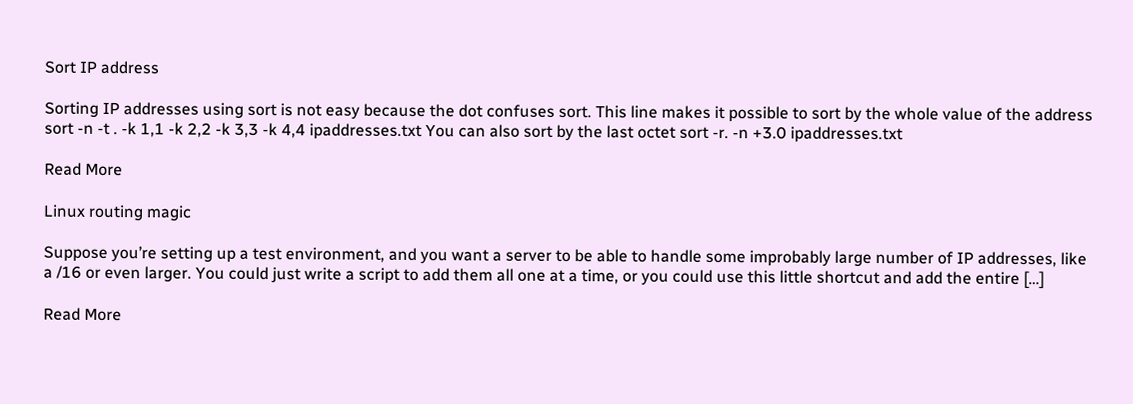Sort IP address

Sorting IP addresses using sort is not easy because the dot confuses sort. This line makes it possible to sort by the whole value of the address sort -n -t . -k 1,1 -k 2,2 -k 3,3 -k 4,4 ipaddresses.txt You can also sort by the last octet sort -r. -n +3.0 ipaddresses.txt

Read More

Linux routing magic

Suppose you’re setting up a test environment, and you want a server to be able to handle some improbably large number of IP addresses, like a /16 or even larger. You could just write a script to add them all one at a time, or you could use this little shortcut and add the entire […]

Read More